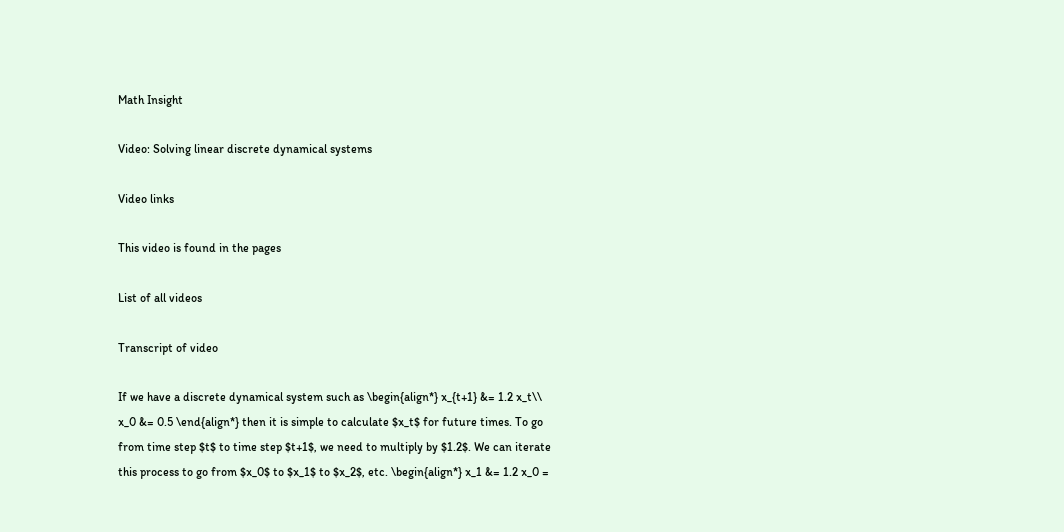Math Insight

Video: Solving linear discrete dynamical systems

Video links

This video is found in the pages

List of all videos

Transcript of video

If we have a discrete dynamical system such as \begin{align*} x_{t+1} &= 1.2 x_t\\ x_0 &= 0.5 \end{align*} then it is simple to calculate $x_t$ for future times. To go from time step $t$ to time step $t+1$, we need to multiply by $1.2$. We can iterate this process to go from $x_0$ to $x_1$ to $x_2$, etc. \begin{align*} x_1 &= 1.2 x_0 =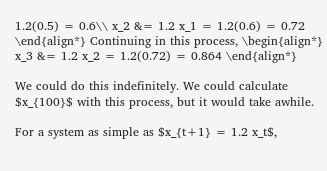1.2(0.5) = 0.6\\ x_2 &= 1.2 x_1 = 1.2(0.6) = 0.72 \end{align*} Continuing in this process, \begin{align*} x_3 &= 1.2 x_2 = 1.2(0.72) = 0.864 \end{align*}

We could do this indefinitely. We could calculate $x_{100}$ with this process, but it would take awhile.

For a system as simple as $x_{t+1} = 1.2 x_t$,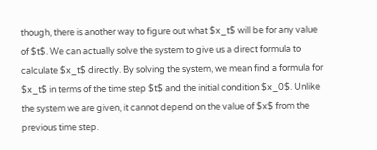though, there is another way to figure out what $x_t$ will be for any value of $t$. We can actually solve the system to give us a direct formula to calculate $x_t$ directly. By solving the system, we mean find a formula for $x_t$ in terms of the time step $t$ and the initial condition $x_0$. Unlike the system we are given, it cannot depend on the value of $x$ from the previous time step.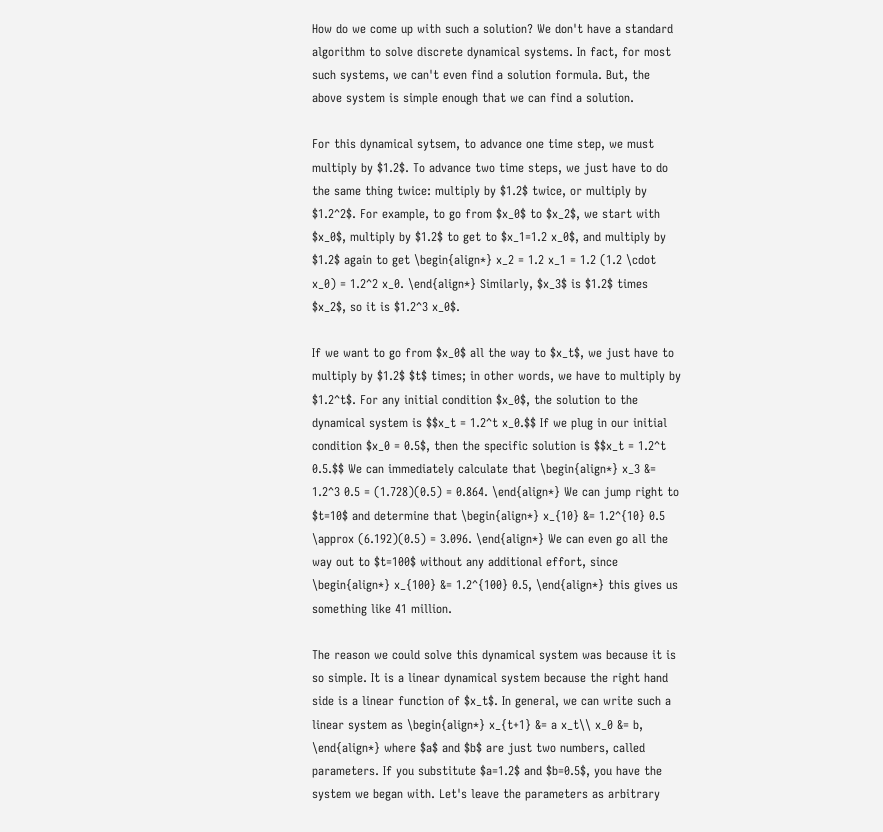How do we come up with such a solution? We don't have a standard algorithm to solve discrete dynamical systems. In fact, for most such systems, we can't even find a solution formula. But, the above system is simple enough that we can find a solution.

For this dynamical sytsem, to advance one time step, we must multiply by $1.2$. To advance two time steps, we just have to do the same thing twice: multiply by $1.2$ twice, or multiply by $1.2^2$. For example, to go from $x_0$ to $x_2$, we start with $x_0$, multiply by $1.2$ to get to $x_1=1.2 x_0$, and multiply by $1.2$ again to get \begin{align*} x_2 = 1.2 x_1 = 1.2 (1.2 \cdot x_0) = 1.2^2 x_0. \end{align*} Similarly, $x_3$ is $1.2$ times $x_2$, so it is $1.2^3 x_0$.

If we want to go from $x_0$ all the way to $x_t$, we just have to multiply by $1.2$ $t$ times; in other words, we have to multiply by $1.2^t$. For any initial condition $x_0$, the solution to the dynamical system is $$x_t = 1.2^t x_0.$$ If we plug in our initial condition $x_0 = 0.5$, then the specific solution is $$x_t = 1.2^t 0.5.$$ We can immediately calculate that \begin{align*} x_3 &= 1.2^3 0.5 = (1.728)(0.5) = 0.864. \end{align*} We can jump right to $t=10$ and determine that \begin{align*} x_{10} &= 1.2^{10} 0.5 \approx (6.192)(0.5) = 3.096. \end{align*} We can even go all the way out to $t=100$ without any additional effort, since \begin{align*} x_{100} &= 1.2^{100} 0.5, \end{align*} this gives us something like 41 million.

The reason we could solve this dynamical system was because it is so simple. It is a linear dynamical system because the right hand side is a linear function of $x_t$. In general, we can write such a linear system as \begin{align*} x_{t+1} &= a x_t\\ x_0 &= b, \end{align*} where $a$ and $b$ are just two numbers, called parameters. If you substitute $a=1.2$ and $b=0.5$, you have the system we began with. Let's leave the parameters as arbitrary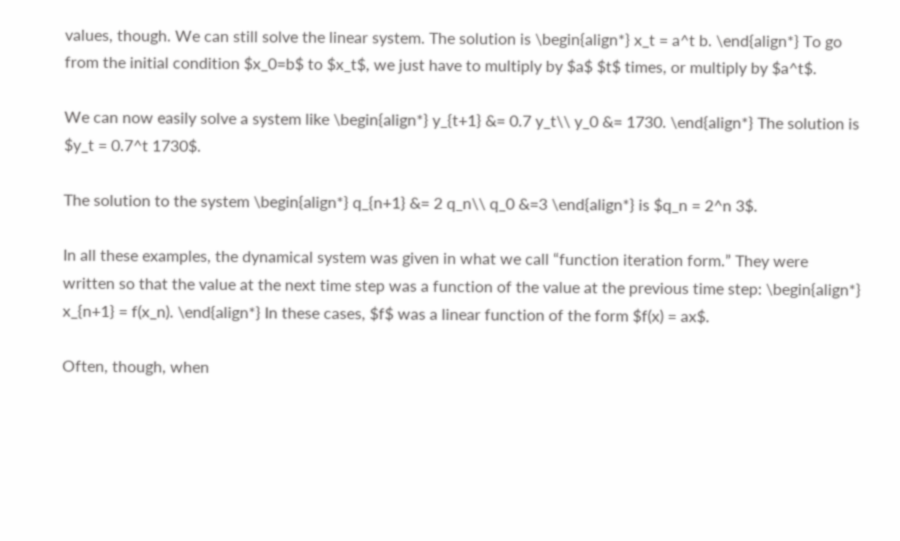values, though. We can still solve the linear system. The solution is \begin{align*} x_t = a^t b. \end{align*} To go from the initial condition $x_0=b$ to $x_t$, we just have to multiply by $a$ $t$ times, or multiply by $a^t$.

We can now easily solve a system like \begin{align*} y_{t+1} &= 0.7 y_t\\ y_0 &= 1730. \end{align*} The solution is $y_t = 0.7^t 1730$.

The solution to the system \begin{align*} q_{n+1} &= 2 q_n\\ q_0 &=3 \end{align*} is $q_n = 2^n 3$.

In all these examples, the dynamical system was given in what we call “function iteration form.” They were written so that the value at the next time step was a function of the value at the previous time step: \begin{align*} x_{n+1} = f(x_n). \end{align*} In these cases, $f$ was a linear function of the form $f(x) = ax$.

Often, though, when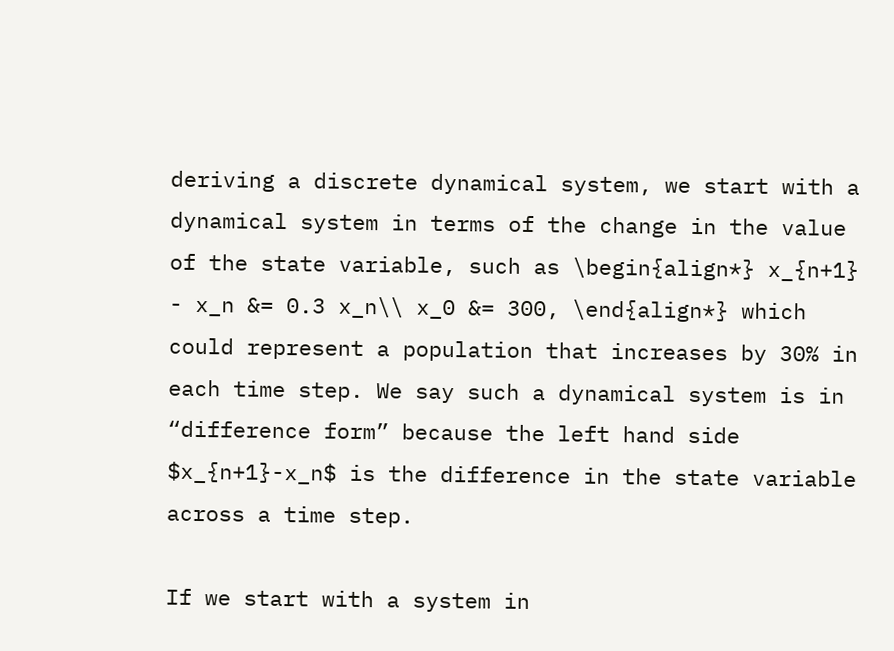deriving a discrete dynamical system, we start with a dynamical system in terms of the change in the value of the state variable, such as \begin{align*} x_{n+1} - x_n &= 0.3 x_n\\ x_0 &= 300, \end{align*} which could represent a population that increases by 30% in each time step. We say such a dynamical system is in “difference form” because the left hand side $x_{n+1}-x_n$ is the difference in the state variable across a time step.

If we start with a system in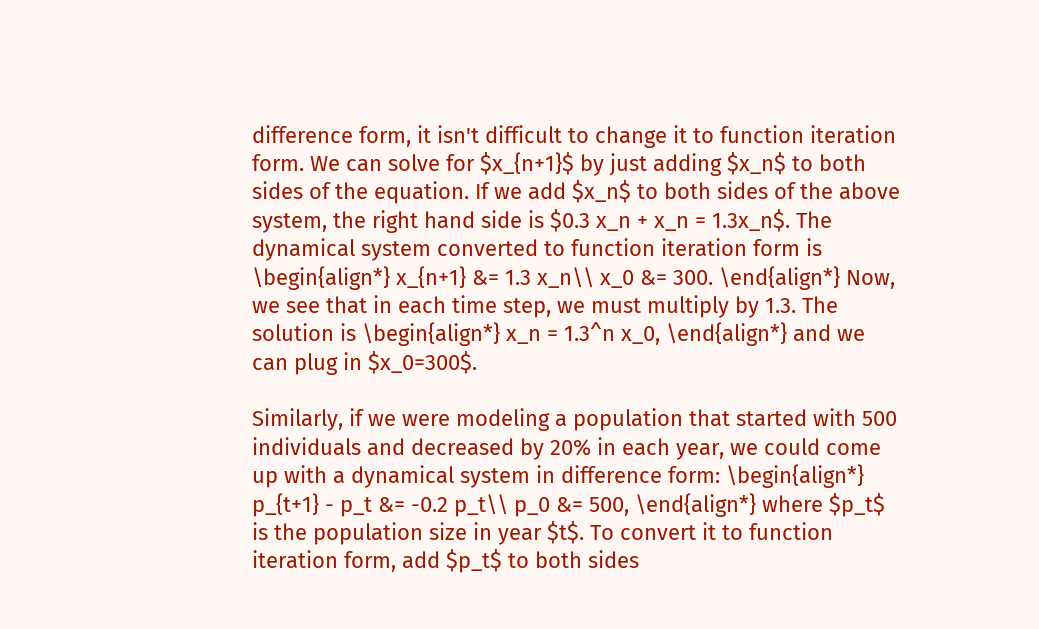difference form, it isn't difficult to change it to function iteration form. We can solve for $x_{n+1}$ by just adding $x_n$ to both sides of the equation. If we add $x_n$ to both sides of the above system, the right hand side is $0.3 x_n + x_n = 1.3x_n$. The dynamical system converted to function iteration form is \begin{align*} x_{n+1} &= 1.3 x_n\\ x_0 &= 300. \end{align*} Now, we see that in each time step, we must multiply by 1.3. The solution is \begin{align*} x_n = 1.3^n x_0, \end{align*} and we can plug in $x_0=300$.

Similarly, if we were modeling a population that started with 500 individuals and decreased by 20% in each year, we could come up with a dynamical system in difference form: \begin{align*} p_{t+1} - p_t &= -0.2 p_t\\ p_0 &= 500, \end{align*} where $p_t$ is the population size in year $t$. To convert it to function iteration form, add $p_t$ to both sides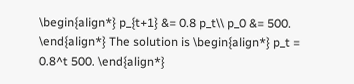\begin{align*} p_{t+1} &= 0.8 p_t\\ p_0 &= 500. \end{align*} The solution is \begin{align*} p_t = 0.8^t 500. \end{align*}